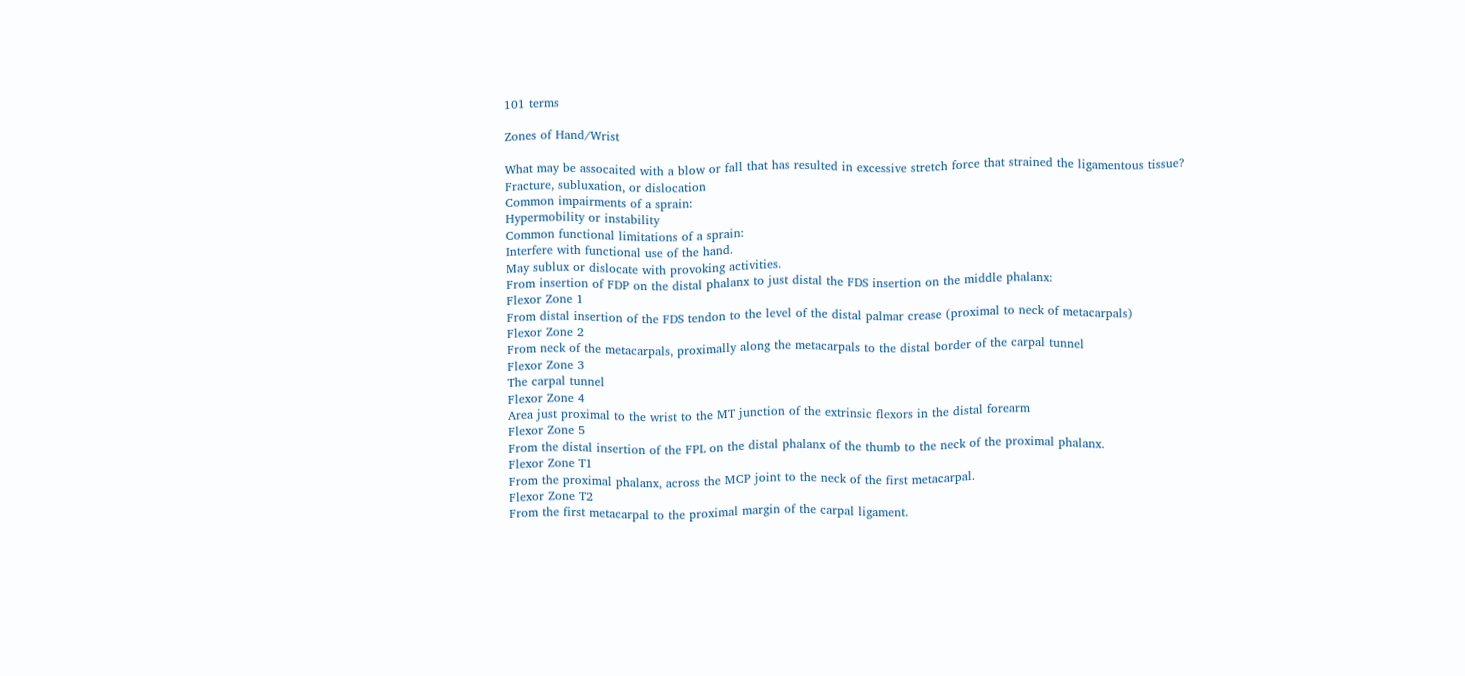101 terms

Zones of Hand/Wrist

What may be assocaited with a blow or fall that has resulted in excessive stretch force that strained the ligamentous tissue?
Fracture, subluxation, or dislocation
Common impairments of a sprain:
Hypermobility or instability
Common functional limitations of a sprain:
Interfere with functional use of the hand.
May sublux or dislocate with provoking activities.
From insertion of FDP on the distal phalanx to just distal the FDS insertion on the middle phalanx:
Flexor Zone 1
From distal insertion of the FDS tendon to the level of the distal palmar crease (proximal to neck of metacarpals)
Flexor Zone 2
From neck of the metacarpals, proximally along the metacarpals to the distal border of the carpal tunnel
Flexor Zone 3
The carpal tunnel
Flexor Zone 4
Area just proximal to the wrist to the MT junction of the extrinsic flexors in the distal forearm
Flexor Zone 5
From the distal insertion of the FPL on the distal phalanx of the thumb to the neck of the proximal phalanx.
Flexor Zone T1
From the proximal phalanx, across the MCP joint to the neck of the first metacarpal.
Flexor Zone T2
From the first metacarpal to the proximal margin of the carpal ligament.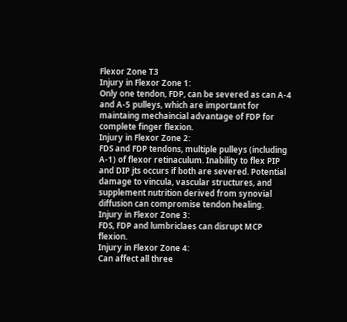Flexor Zone T3
Injury in Flexor Zone 1:
Only one tendon, FDP, can be severed as can A-4 and A-5 pulleys, which are important for maintaing mechaincial advantage of FDP for complete finger flexion.
Injury in Flexor Zone 2:
FDS and FDP tendons, multiple pulleys (including A-1) of flexor retinaculum. Inability to flex PIP and DIP jts occurs if both are severed. Potential damage to vincula, vascular structures, and supplement nutrition derived from synovial diffusion can compromise tendon healing.
Injury in Flexor Zone 3:
FDS, FDP and lumbriclaes can disrupt MCP flexion.
Injury in Flexor Zone 4:
Can affect all three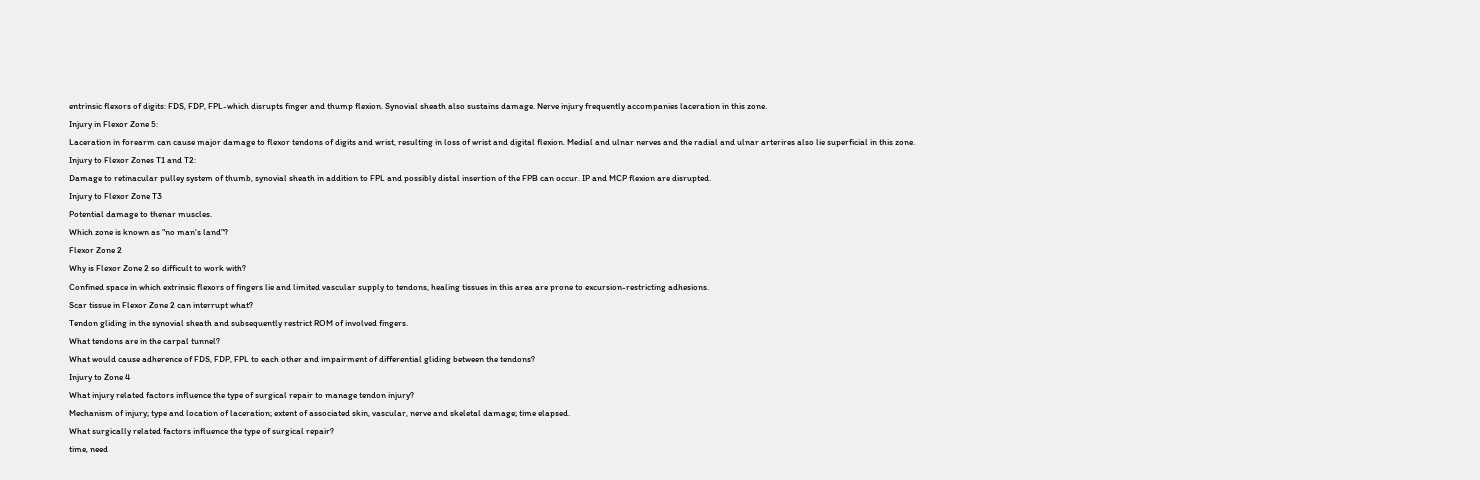entrinsic flexors of digits: FDS, FDP, FPL-which disrupts finger and thump flexion. Synovial sheath also sustains damage. Nerve injury frequently accompanies laceration in this zone.
Injury in Flexor Zone 5:
Laceration in forearm can cause major damage to flexor tendons of digits and wrist, resulting in loss of wrist and digital flexion. Medial and ulnar nerves and the radial and ulnar arterires also lie superficial in this zone.
Injury to Flexor Zones T1 and T2:
Damage to retinacular pulley system of thumb, synovial sheath in addition to FPL and possibly distal insertion of the FPB can occur. IP and MCP flexion are disrupted.
Injury to Flexor Zone T3
Potential damage to thenar muscles.
Which zone is known as "no man's land"?
Flexor Zone 2
Why is Flexor Zone 2 so difficult to work with?
Confined space in which extrinsic flexors of fingers lie and limited vascular supply to tendons, healing tissues in this area are prone to excursion-restricting adhesions.
Scar tissue in Flexor Zone 2 can interrupt what?
Tendon gliding in the synovial sheath and subsequently restrict ROM of involved fingers.
What tendons are in the carpal tunnel?
What would cause adherence of FDS, FDP, FPL to each other and impairment of differential gliding between the tendons?
Injury to Zone 4
What injury related factors influence the type of surgical repair to manage tendon injury?
Mechanism of injury; type and location of laceration; extent of associated skin, vascular, nerve and skeletal damage; time elapsed.
What surgically related factors influence the type of surgical repair?
time, need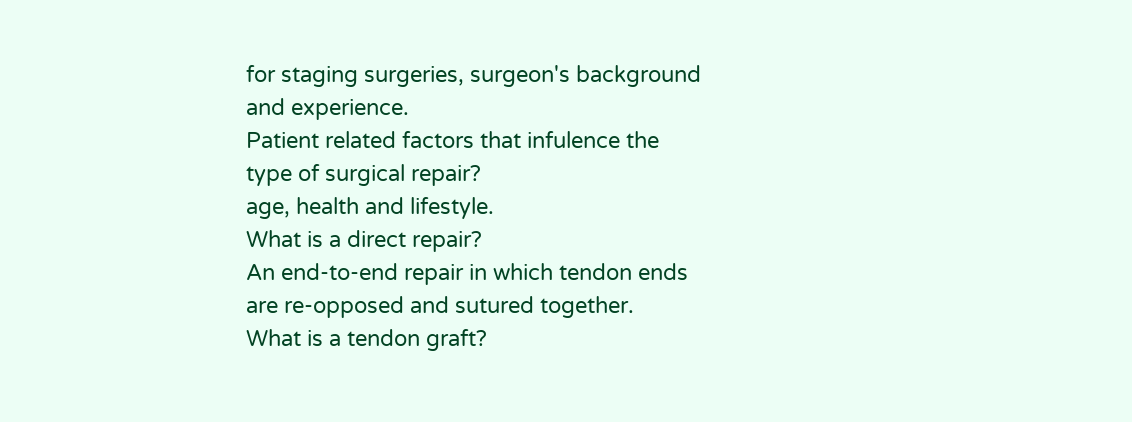for staging surgeries, surgeon's background and experience.
Patient related factors that infulence the type of surgical repair?
age, health and lifestyle.
What is a direct repair?
An end-to-end repair in which tendon ends are re-opposed and sutured together.
What is a tendon graft?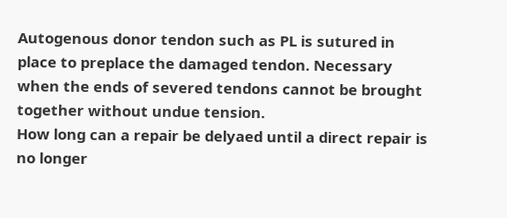Autogenous donor tendon such as PL is sutured in place to preplace the damaged tendon. Necessary when the ends of severed tendons cannot be brought together without undue tension.
How long can a repair be delyaed until a direct repair is no longer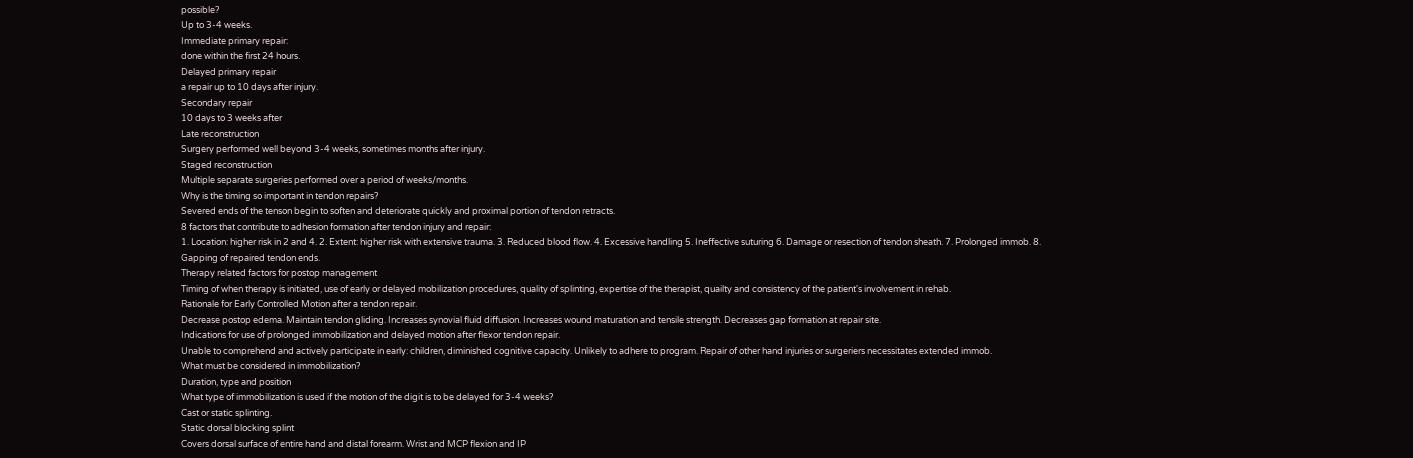possible?
Up to 3-4 weeks.
Immediate primary repair:
done within the first 24 hours.
Delayed primary repair
a repair up to 10 days after injury.
Secondary repair
10 days to 3 weeks after
Late reconstruction
Surgery performed well beyond 3-4 weeks, sometimes months after injury.
Staged reconstruction
Multiple separate surgeries performed over a period of weeks/months.
Why is the timing so important in tendon repairs?
Severed ends of the tenson begin to soften and deteriorate quickly and proximal portion of tendon retracts.
8 factors that contribute to adhesion formation after tendon injury and repair:
1. Location: higher risk in 2 and 4. 2. Extent: higher risk with extensive trauma. 3. Reduced blood flow. 4. Excessive handling 5. Ineffective suturing 6. Damage or resection of tendon sheath. 7. Prolonged immob. 8. Gapping of repaired tendon ends.
Therapy related factors for postop management
Timing of when therapy is initiated, use of early or delayed mobilization procedures, quality of splinting, expertise of the therapist, quailty and consistency of the patient's involvement in rehab.
Rationale for Early Controlled Motion after a tendon repair.
Decrease postop edema. Maintain tendon gliding. Increases synovial fluid diffusion. Increases wound maturation and tensile strength. Decreases gap formation at repair site.
Indications for use of prolonged immobilization and delayed motion after flexor tendon repair.
Unable to comprehend and actively participate in early: children, diminished cognitive capacity. Unlikely to adhere to program. Repair of other hand injuries or surgeriers necessitates extended immob.
What must be considered in immobilization?
Duration, type and position
What type of immobilization is used if the motion of the digit is to be delayed for 3-4 weeks?
Cast or static splinting.
Static dorsal blocking splint
Covers dorsal surface of entire hand and distal forearm. Wrist and MCP flexion and IP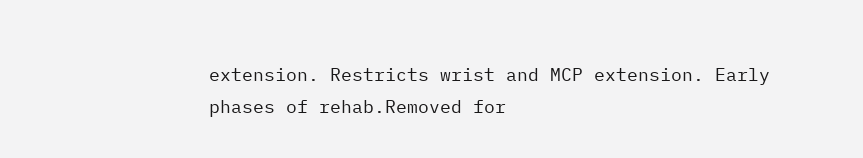extension. Restricts wrist and MCP extension. Early phases of rehab.Removed for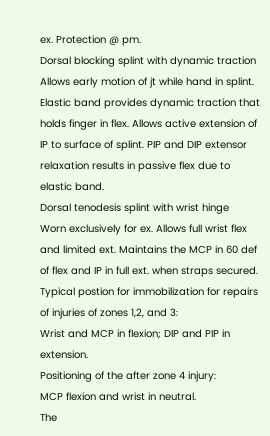ex. Protection @ pm.
Dorsal blocking splint with dynamic traction
Allows early motion of jt while hand in splint. Elastic band provides dynamic traction that holds finger in flex. Allows active extension of IP to surface of splint. PIP and DIP extensor relaxation results in passive flex due to elastic band.
Dorsal tenodesis splint with wrist hinge
Worn exclusively for ex. Allows full wrist flex and limited ext. Maintains the MCP in 60 def of flex and IP in full ext. when straps secured.
Typical postion for immobilization for repairs of injuries of zones 1,2, and 3:
Wrist and MCP in flexion; DIP and PIP in extension.
Positioning of the after zone 4 injury:
MCP flexion and wrist in neutral.
The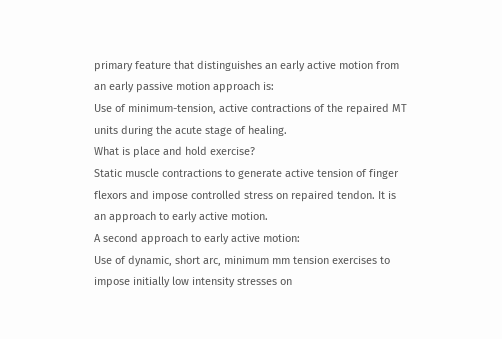primary feature that distinguishes an early active motion from an early passive motion approach is:
Use of minimum-tension, active contractions of the repaired MT units during the acute stage of healing.
What is place and hold exercise?
Static muscle contractions to generate active tension of finger flexors and impose controlled stress on repaired tendon. It is an approach to early active motion.
A second approach to early active motion:
Use of dynamic, short arc, minimum mm tension exercises to impose initially low intensity stresses on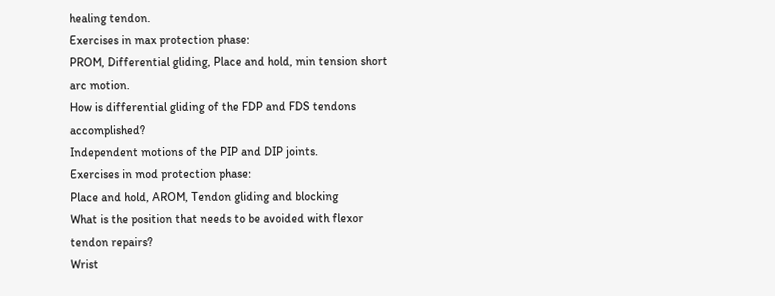healing tendon.
Exercises in max protection phase:
PROM, Differential gliding, Place and hold, min tension short arc motion.
How is differential gliding of the FDP and FDS tendons accomplished?
Independent motions of the PIP and DIP joints.
Exercises in mod protection phase:
Place and hold, AROM, Tendon gliding and blocking
What is the position that needs to be avoided with flexor tendon repairs?
Wrist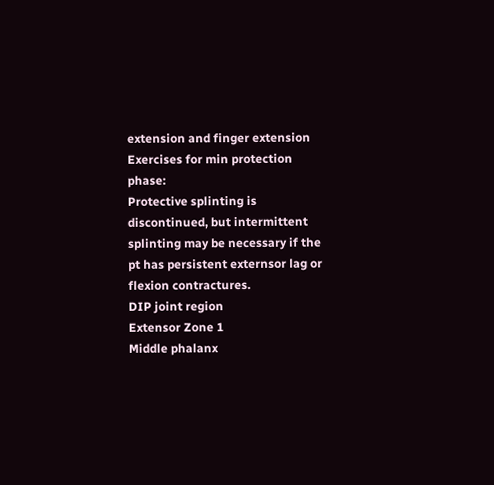extension and finger extension
Exercises for min protection phase:
Protective splinting is discontinued, but intermittent splinting may be necessary if the pt has persistent externsor lag or flexion contractures.
DIP joint region
Extensor Zone 1
Middle phalanx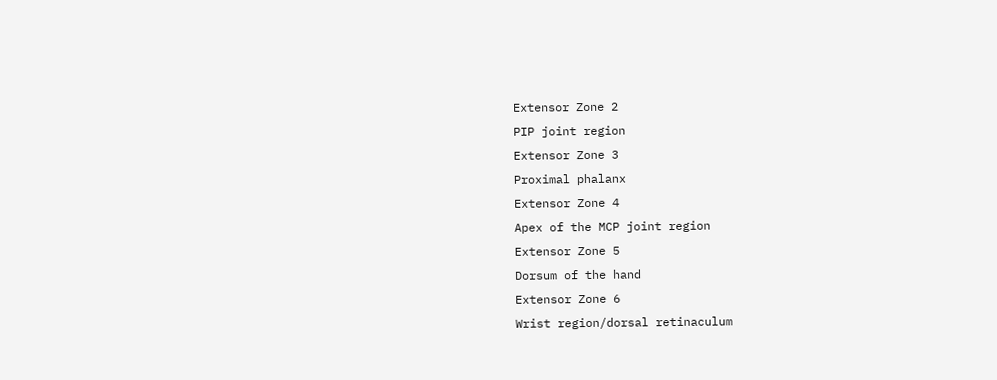Extensor Zone 2
PIP joint region
Extensor Zone 3
Proximal phalanx
Extensor Zone 4
Apex of the MCP joint region
Extensor Zone 5
Dorsum of the hand
Extensor Zone 6
Wrist region/dorsal retinaculum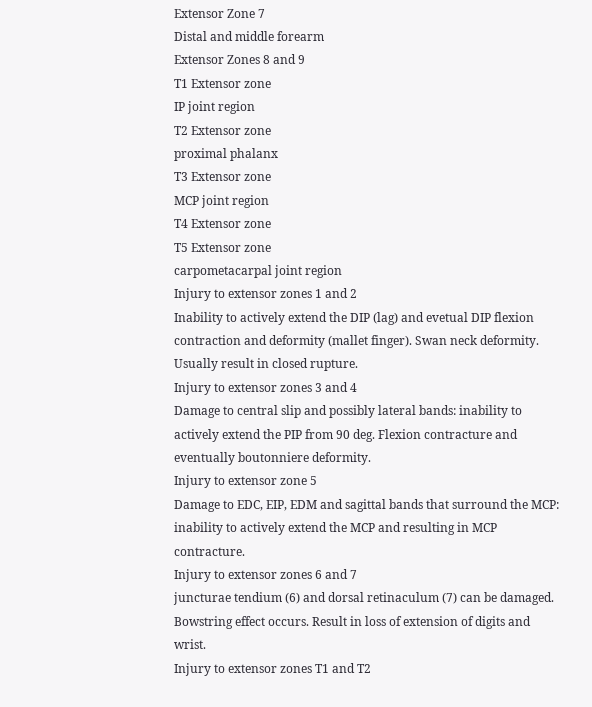Extensor Zone 7
Distal and middle forearm
Extensor Zones 8 and 9
T1 Extensor zone
IP joint region
T2 Extensor zone
proximal phalanx
T3 Extensor zone
MCP joint region
T4 Extensor zone
T5 Extensor zone
carpometacarpal joint region
Injury to extensor zones 1 and 2
Inability to actively extend the DIP (lag) and evetual DIP flexion contraction and deformity (mallet finger). Swan neck deformity. Usually result in closed rupture.
Injury to extensor zones 3 and 4
Damage to central slip and possibly lateral bands: inability to actively extend the PIP from 90 deg. Flexion contracture and eventually boutonniere deformity.
Injury to extensor zone 5
Damage to EDC, EIP, EDM and sagittal bands that surround the MCP: inability to actively extend the MCP and resulting in MCP contracture.
Injury to extensor zones 6 and 7
juncturae tendium (6) and dorsal retinaculum (7) can be damaged. Bowstring effect occurs. Result in loss of extension of digits and wrist.
Injury to extensor zones T1 and T2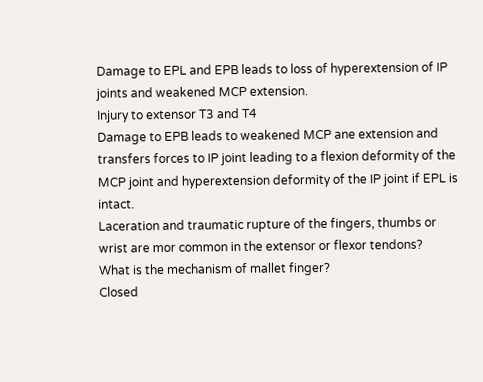Damage to EPL and EPB leads to loss of hyperextension of IP joints and weakened MCP extension.
Injury to extensor T3 and T4
Damage to EPB leads to weakened MCP ane extension and transfers forces to IP joint leading to a flexion deformity of the MCP joint and hyperextension deformity of the IP joint if EPL is intact.
Laceration and traumatic rupture of the fingers, thumbs or wrist are mor common in the extensor or flexor tendons?
What is the mechanism of mallet finger?
Closed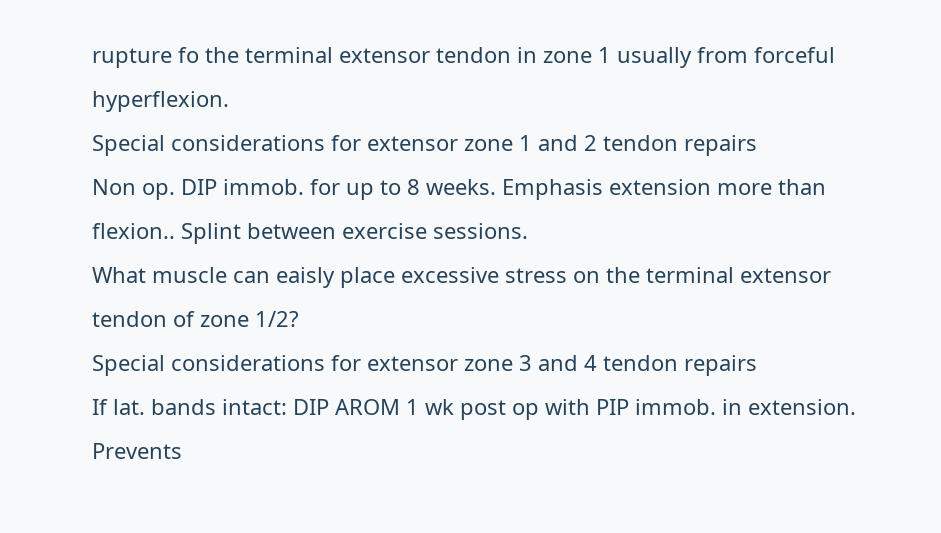rupture fo the terminal extensor tendon in zone 1 usually from forceful hyperflexion.
Special considerations for extensor zone 1 and 2 tendon repairs
Non op. DIP immob. for up to 8 weeks. Emphasis extension more than flexion.. Splint between exercise sessions.
What muscle can eaisly place excessive stress on the terminal extensor tendon of zone 1/2?
Special considerations for extensor zone 3 and 4 tendon repairs
If lat. bands intact: DIP AROM 1 wk post op with PIP immob. in extension. Prevents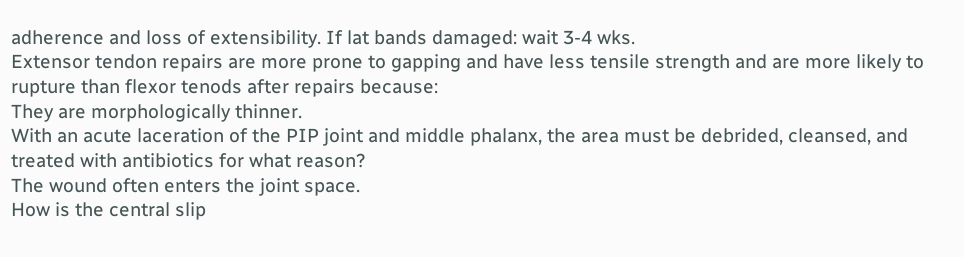adherence and loss of extensibility. If lat bands damaged: wait 3-4 wks.
Extensor tendon repairs are more prone to gapping and have less tensile strength and are more likely to rupture than flexor tenods after repairs because:
They are morphologically thinner.
With an acute laceration of the PIP joint and middle phalanx, the area must be debrided, cleansed, and treated with antibiotics for what reason?
The wound often enters the joint space.
How is the central slip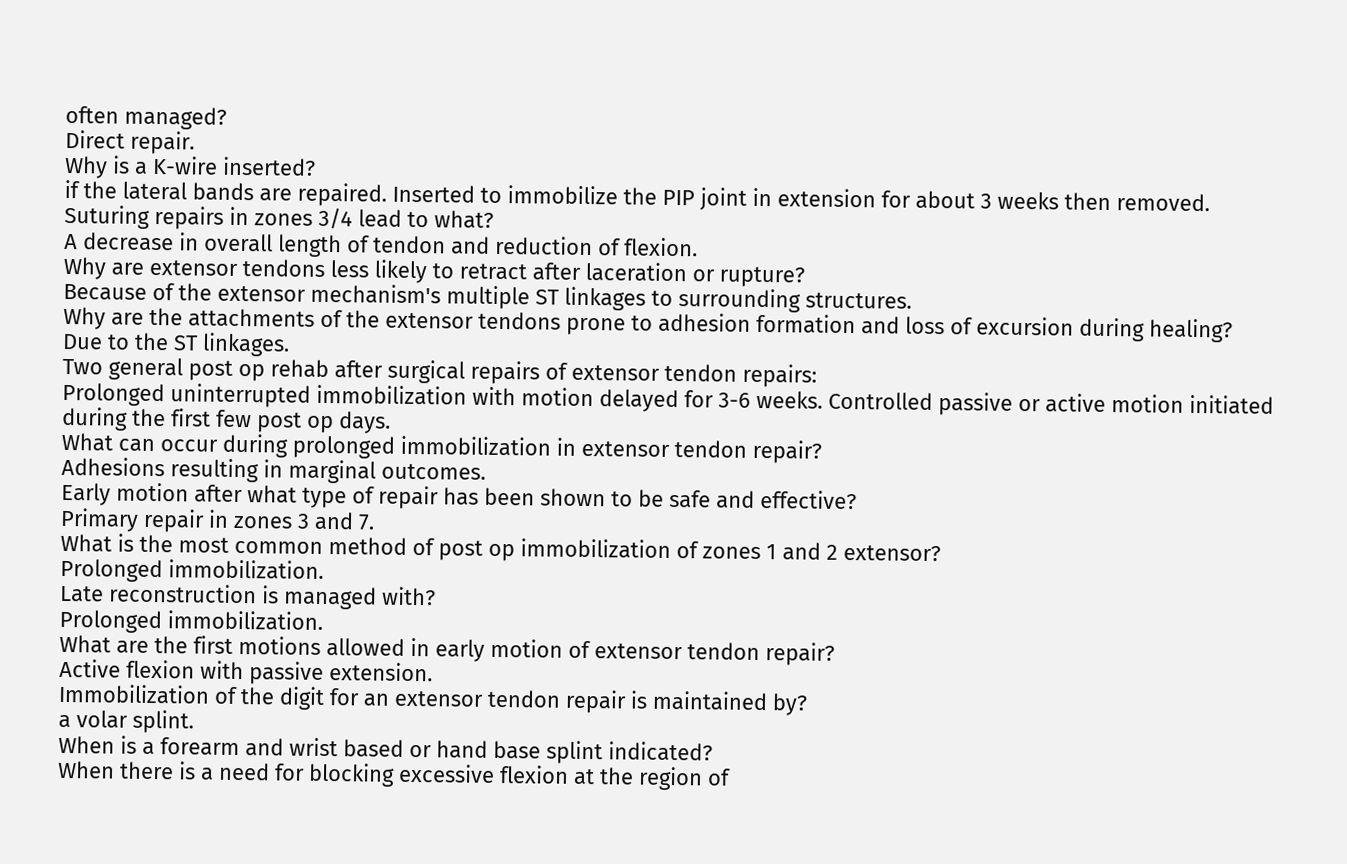often managed?
Direct repair.
Why is a K-wire inserted?
if the lateral bands are repaired. Inserted to immobilize the PIP joint in extension for about 3 weeks then removed.
Suturing repairs in zones 3/4 lead to what?
A decrease in overall length of tendon and reduction of flexion.
Why are extensor tendons less likely to retract after laceration or rupture?
Because of the extensor mechanism's multiple ST linkages to surrounding structures.
Why are the attachments of the extensor tendons prone to adhesion formation and loss of excursion during healing?
Due to the ST linkages.
Two general post op rehab after surgical repairs of extensor tendon repairs:
Prolonged uninterrupted immobilization with motion delayed for 3-6 weeks. Controlled passive or active motion initiated during the first few post op days.
What can occur during prolonged immobilization in extensor tendon repair?
Adhesions resulting in marginal outcomes.
Early motion after what type of repair has been shown to be safe and effective?
Primary repair in zones 3 and 7.
What is the most common method of post op immobilization of zones 1 and 2 extensor?
Prolonged immobilization.
Late reconstruction is managed with?
Prolonged immobilization.
What are the first motions allowed in early motion of extensor tendon repair?
Active flexion with passive extension.
Immobilization of the digit for an extensor tendon repair is maintained by?
a volar splint.
When is a forearm and wrist based or hand base splint indicated?
When there is a need for blocking excessive flexion at the region of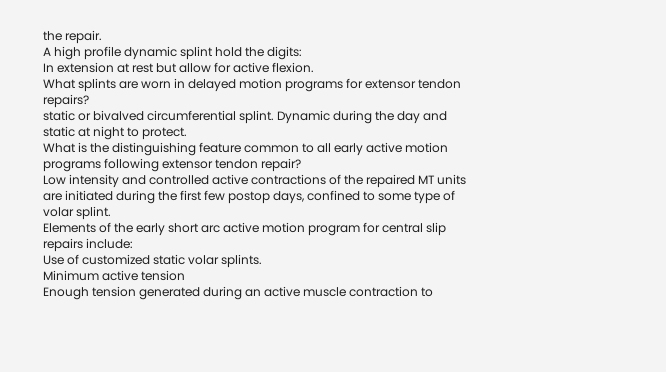the repair.
A high profile dynamic splint hold the digits:
In extension at rest but allow for active flexion.
What splints are worn in delayed motion programs for extensor tendon repairs?
static or bivalved circumferential splint. Dynamic during the day and static at night to protect.
What is the distinguishing feature common to all early active motion programs following extensor tendon repair?
Low intensity and controlled active contractions of the repaired MT units are initiated during the first few postop days, confined to some type of volar splint.
Elements of the early short arc active motion program for central slip repairs include:
Use of customized static volar splints.
Minimum active tension
Enough tension generated during an active muscle contraction to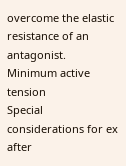overcome the elastic resistance of an antagonist.
Minimum active tension
Special considerations for ex after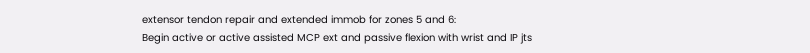extensor tendon repair and extended immob for zones 5 and 6:
Begin active or active assisted MCP ext and passive flexion with wrist and IP jts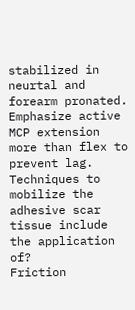stabilized in neurtal and forearm pronated. Emphasize active MCP extension more than flex to prevent lag.
Techniques to mobilize the adhesive scar tissue include the application of?
Friction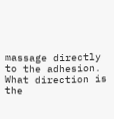massage directly to the adhesion.
What direction is the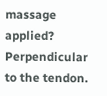massage applied?
Perpendicular to the tendon.